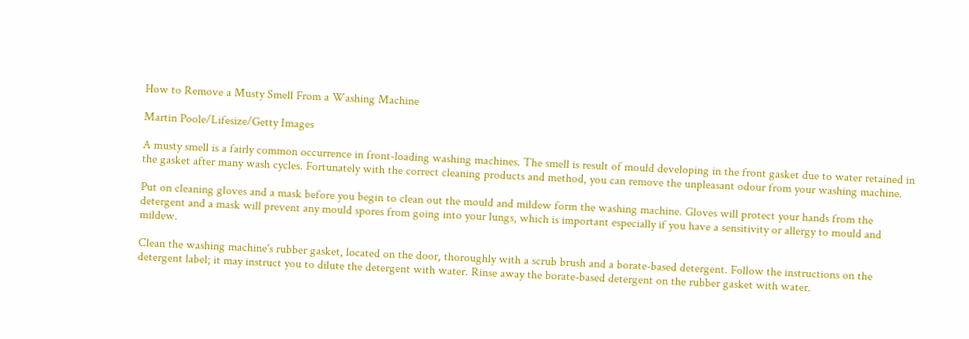How to Remove a Musty Smell From a Washing Machine

Martin Poole/Lifesize/Getty Images

A musty smell is a fairly common occurrence in front-loading washing machines. The smell is result of mould developing in the front gasket due to water retained in the gasket after many wash cycles. Fortunately with the correct cleaning products and method, you can remove the unpleasant odour from your washing machine.

Put on cleaning gloves and a mask before you begin to clean out the mould and mildew form the washing machine. Gloves will protect your hands from the detergent and a mask will prevent any mould spores from going into your lungs, which is important especially if you have a sensitivity or allergy to mould and mildew.

Clean the washing machine's rubber gasket, located on the door, thoroughly with a scrub brush and a borate-based detergent. Follow the instructions on the detergent label; it may instruct you to dilute the detergent with water. Rinse away the borate-based detergent on the rubber gasket with water.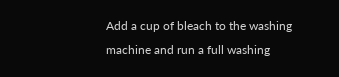Add a cup of bleach to the washing machine and run a full washing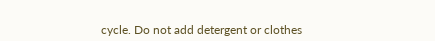cycle. Do not add detergent or clothes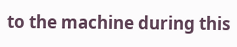to the machine during this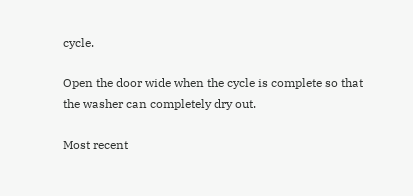cycle.

Open the door wide when the cycle is complete so that the washer can completely dry out.

Most recent